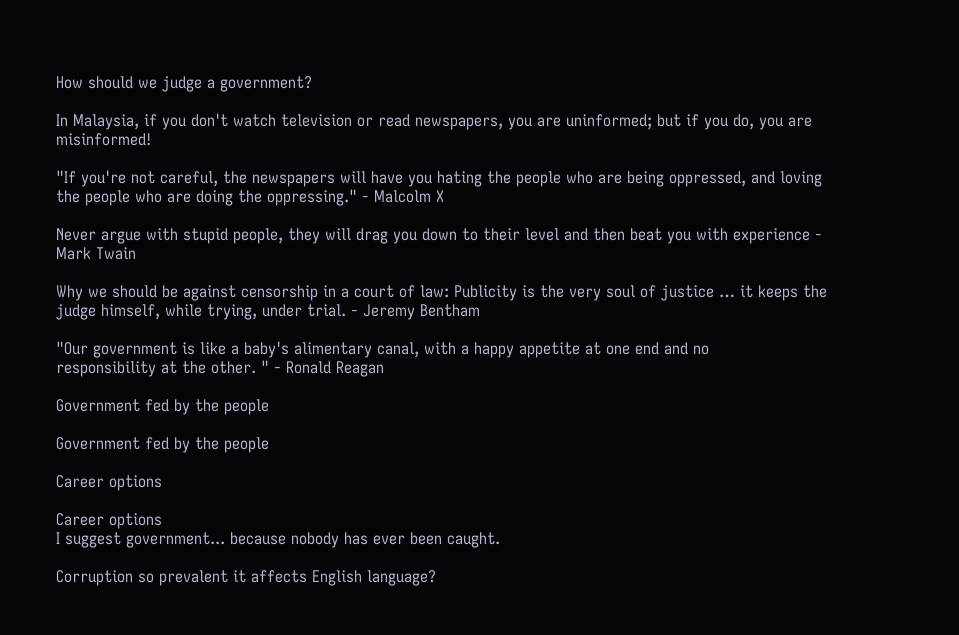How should we judge a government?

In Malaysia, if you don't watch television or read newspapers, you are uninformed; but if you do, you are misinformed!

"If you're not careful, the newspapers will have you hating the people who are being oppressed, and loving the people who are doing the oppressing." - Malcolm X

Never argue with stupid people, they will drag you down to their level and then beat you with experience - Mark Twain

Why we should be against censorship in a court of law: Publicity is the very soul of justice … it keeps the judge himself, while trying, under trial. - Jeremy Bentham

"Our government is like a baby's alimentary canal, with a happy appetite at one end and no
responsibility at the other. " - Ronald Reagan

Government fed by the people

Government fed by the people

Career options

Career options
I suggest government... because nobody has ever been caught.

Corruption so prevalent it affects English language?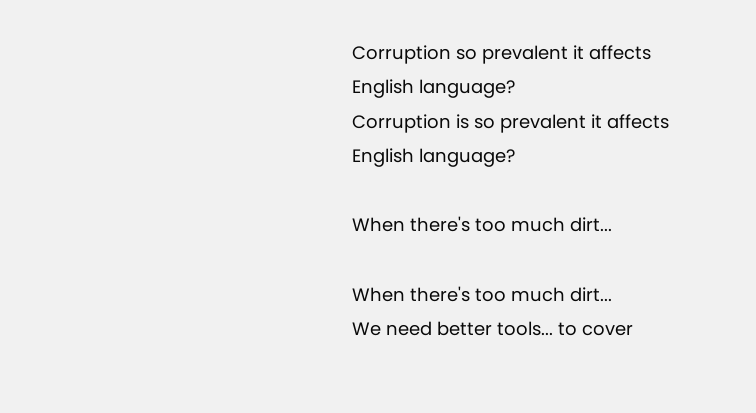Corruption so prevalent it affects English language?
Corruption is so prevalent it affects English language?

When there's too much dirt...

When there's too much dirt...
We need better tools... to cover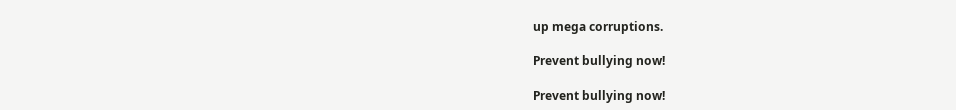up mega corruptions.

Prevent bullying now!

Prevent bullying now!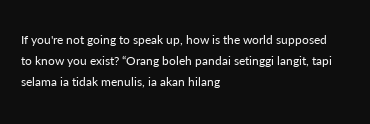If you're not going to speak up, how is the world supposed to know you exist? “Orang boleh pandai setinggi langit, tapi selama ia tidak menulis, ia akan hilang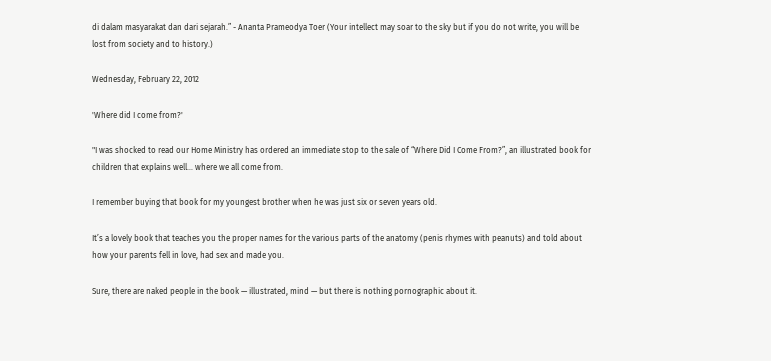di dalam masyarakat dan dari sejarah.” - Ananta Prameodya Toer (Your intellect may soar to the sky but if you do not write, you will be lost from society and to history.)

Wednesday, February 22, 2012

'Where did I come from?'

"I was shocked to read our Home Ministry has ordered an immediate stop to the sale of “Where Did I Come From?”, an illustrated book for children that explains well… where we all come from.

I remember buying that book for my youngest brother when he was just six or seven years old.

It’s a lovely book that teaches you the proper names for the various parts of the anatomy (penis rhymes with peanuts) and told about how your parents fell in love, had sex and made you.

Sure, there are naked people in the book — illustrated, mind — but there is nothing pornographic about it.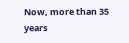Now, more than 35 years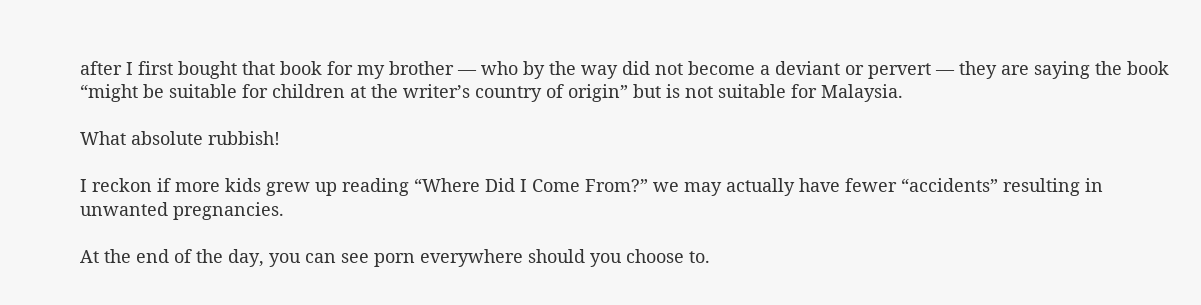after I first bought that book for my brother — who by the way did not become a deviant or pervert — they are saying the book “might be suitable for children at the writer’s country of origin” but is not suitable for Malaysia.

What absolute rubbish!

I reckon if more kids grew up reading “Where Did I Come From?” we may actually have fewer “accidents” resulting in unwanted pregnancies.

At the end of the day, you can see porn everywhere should you choose to.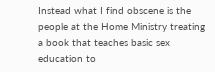Instead what I find obscene is the people at the Home Ministry treating a book that teaches basic sex education to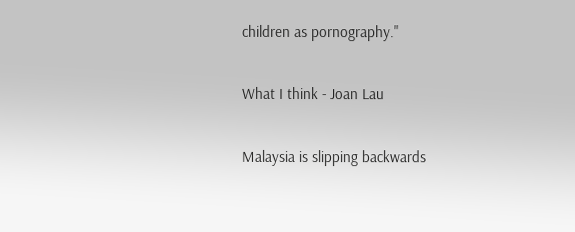children as pornography."

What I think - Joan Lau

Malaysia is slipping backwards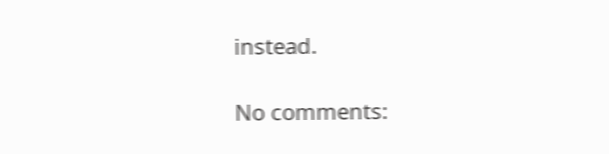instead.

No comments: